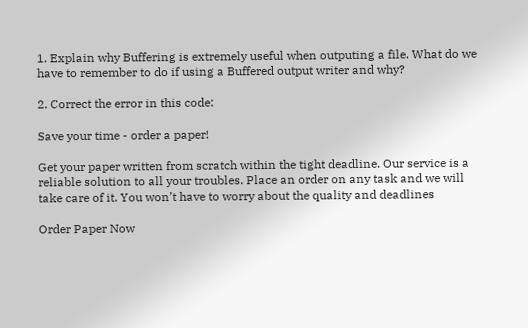1. Explain why Buffering is extremely useful when outputing a file. What do we have to remember to do if using a Buffered output writer and why?

2. Correct the error in this code:

Save your time - order a paper!

Get your paper written from scratch within the tight deadline. Our service is a reliable solution to all your troubles. Place an order on any task and we will take care of it. You won’t have to worry about the quality and deadlines

Order Paper Now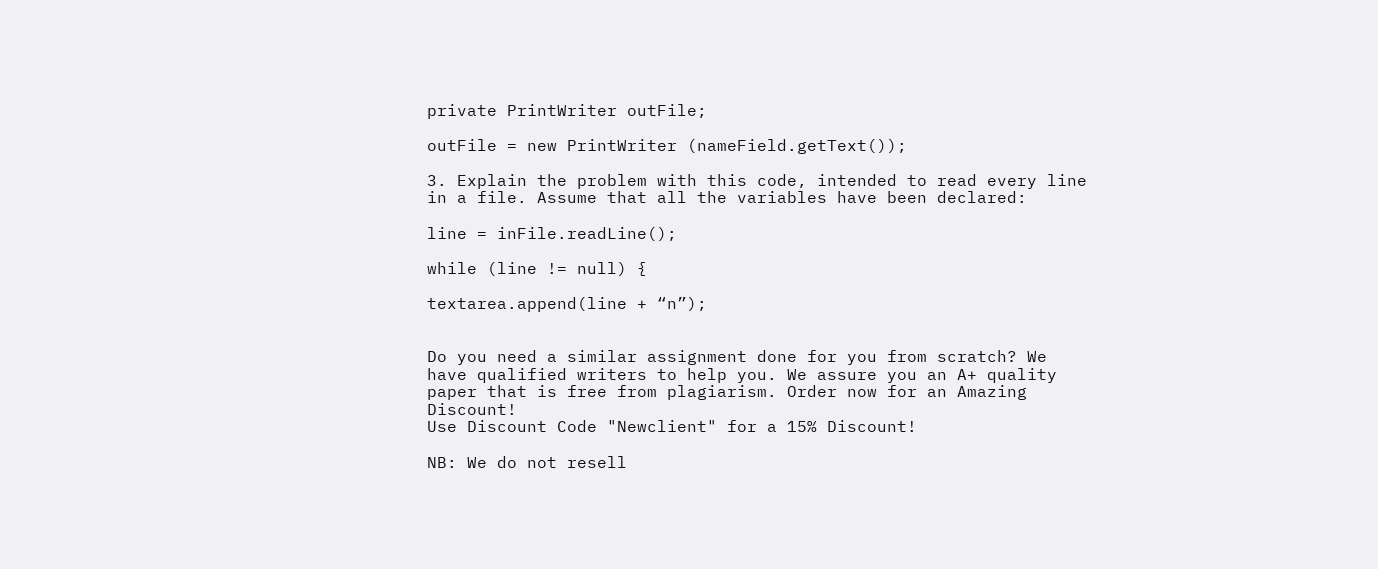private PrintWriter outFile;

outFile = new PrintWriter (nameField.getText());

3. Explain the problem with this code, intended to read every line in a file. Assume that all the variables have been declared:

line = inFile.readLine();

while (line != null) {

textarea.append(line + “n”);


Do you need a similar assignment done for you from scratch? We have qualified writers to help you. We assure you an A+ quality paper that is free from plagiarism. Order now for an Amazing Discount!
Use Discount Code "Newclient" for a 15% Discount!

NB: We do not resell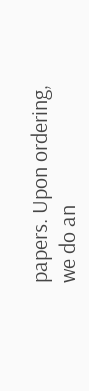papers. Upon ordering, we do an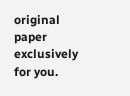original paper exclusively for you.